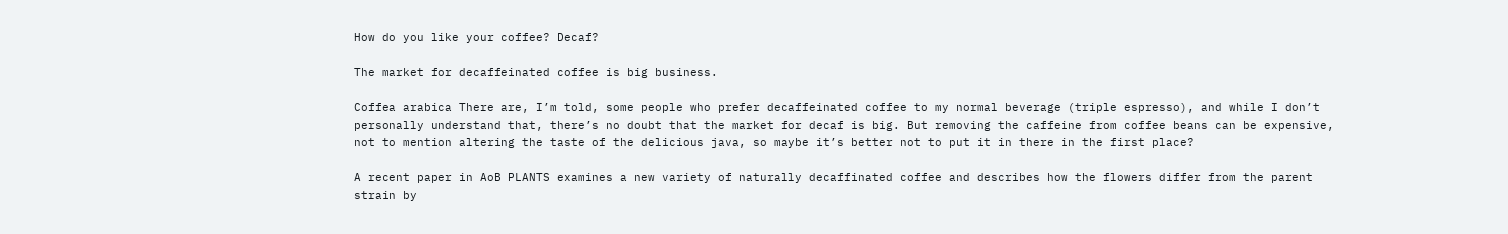How do you like your coffee? Decaf?

The market for decaffeinated coffee is big business.

Coffea arabica There are, I’m told, some people who prefer decaffeinated coffee to my normal beverage (triple espresso), and while I don’t personally understand that, there’s no doubt that the market for decaf is big. But removing the caffeine from coffee beans can be expensive, not to mention altering the taste of the delicious java, so maybe it’s better not to put it in there in the first place?

A recent paper in AoB PLANTS examines a new variety of naturally decaffinated coffee and describes how the flowers differ from the parent strain by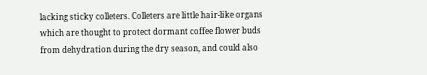lacking sticky colleters. Colleters are little hair-like organs which are thought to protect dormant coffee flower buds from dehydration during the dry season, and could also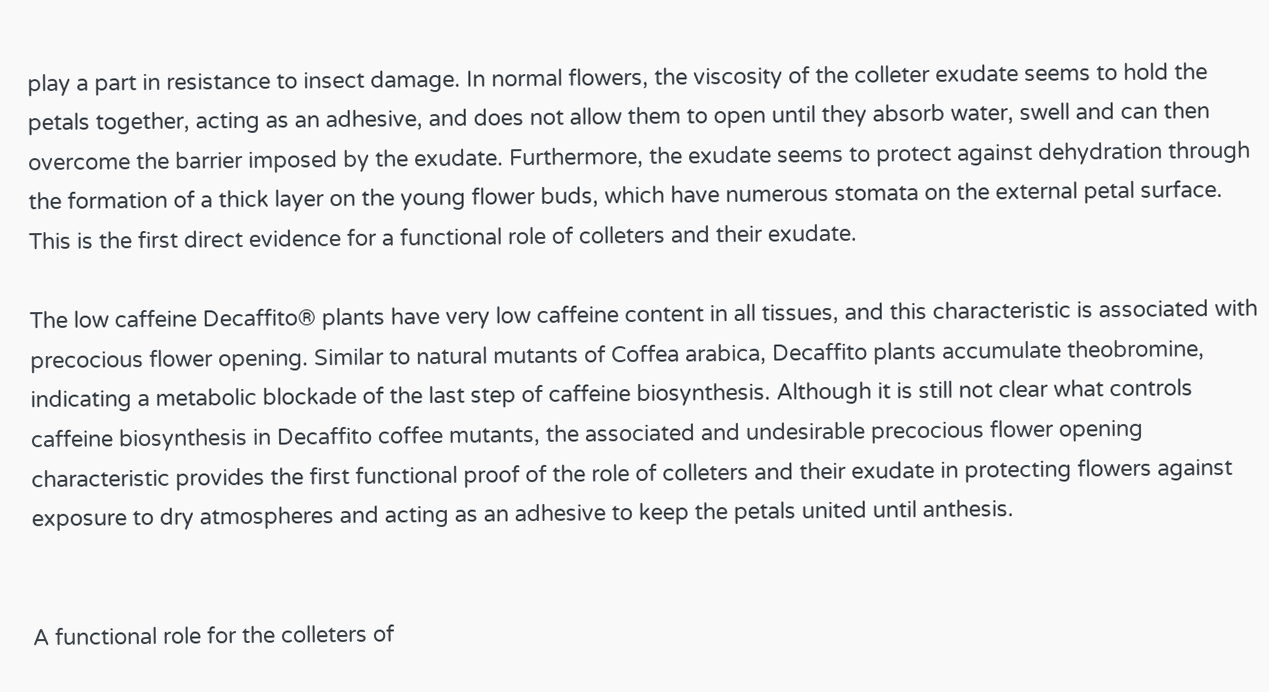play a part in resistance to insect damage. In normal flowers, the viscosity of the colleter exudate seems to hold the petals together, acting as an adhesive, and does not allow them to open until they absorb water, swell and can then overcome the barrier imposed by the exudate. Furthermore, the exudate seems to protect against dehydration through the formation of a thick layer on the young flower buds, which have numerous stomata on the external petal surface. This is the first direct evidence for a functional role of colleters and their exudate.

The low caffeine Decaffito® plants have very low caffeine content in all tissues, and this characteristic is associated with precocious flower opening. Similar to natural mutants of Coffea arabica, Decaffito plants accumulate theobromine, indicating a metabolic blockade of the last step of caffeine biosynthesis. Although it is still not clear what controls caffeine biosynthesis in Decaffito coffee mutants, the associated and undesirable precocious flower opening characteristic provides the first functional proof of the role of colleters and their exudate in protecting flowers against exposure to dry atmospheres and acting as an adhesive to keep the petals united until anthesis.


A functional role for the colleters of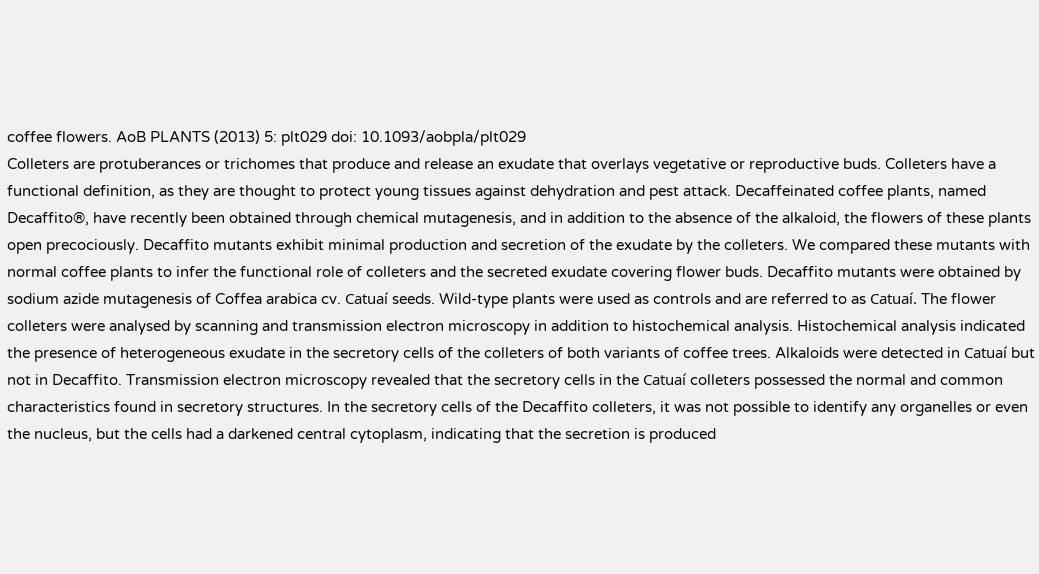coffee flowers. AoB PLANTS (2013) 5: plt029 doi: 10.1093/aobpla/plt029
Colleters are protuberances or trichomes that produce and release an exudate that overlays vegetative or reproductive buds. Colleters have a functional definition, as they are thought to protect young tissues against dehydration and pest attack. Decaffeinated coffee plants, named Decaffito®, have recently been obtained through chemical mutagenesis, and in addition to the absence of the alkaloid, the flowers of these plants open precociously. Decaffito mutants exhibit minimal production and secretion of the exudate by the colleters. We compared these mutants with normal coffee plants to infer the functional role of colleters and the secreted exudate covering flower buds. Decaffito mutants were obtained by sodium azide mutagenesis of Coffea arabica cv. Catuaí seeds. Wild-type plants were used as controls and are referred to as Catuaí. The flower colleters were analysed by scanning and transmission electron microscopy in addition to histochemical analysis. Histochemical analysis indicated the presence of heterogeneous exudate in the secretory cells of the colleters of both variants of coffee trees. Alkaloids were detected in Catuaí but not in Decaffito. Transmission electron microscopy revealed that the secretory cells in the Catuaí colleters possessed the normal and common characteristics found in secretory structures. In the secretory cells of the Decaffito colleters, it was not possible to identify any organelles or even the nucleus, but the cells had a darkened central cytoplasm, indicating that the secretion is produced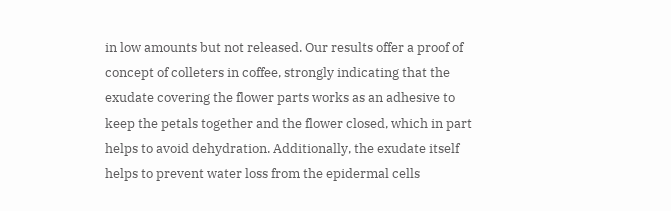in low amounts but not released. Our results offer a proof of concept of colleters in coffee, strongly indicating that the exudate covering the flower parts works as an adhesive to keep the petals together and the flower closed, which in part helps to avoid dehydration. Additionally, the exudate itself helps to prevent water loss from the epidermal cells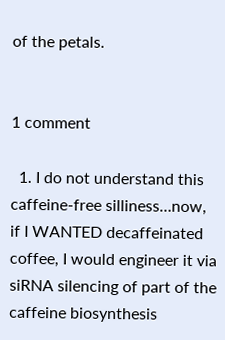of the petals.


1 comment

  1. I do not understand this caffeine-free silliness…now, if I WANTED decaffeinated coffee, I would engineer it via siRNA silencing of part of the caffeine biosynthesis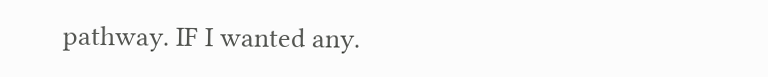pathway. IF I wanted any.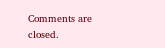Comments are closed.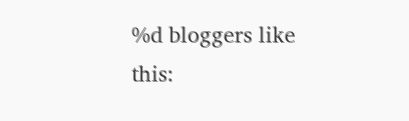%d bloggers like this: